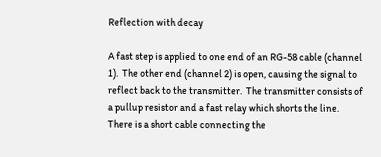Reflection with decay

A fast step is applied to one end of an RG-58 cable (channel 1).  The other end (channel 2) is open, causing the signal to reflect back to the transmitter.  The transmitter consists of a pullup resistor and a fast relay which shorts the line.  There is a short cable connecting the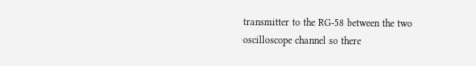transmitter to the RG-58 between the two oscilloscope channel so there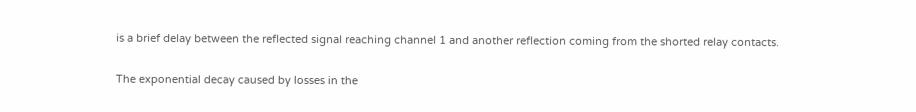is a brief delay between the reflected signal reaching channel 1 and another reflection coming from the shorted relay contacts.

The exponential decay caused by losses in the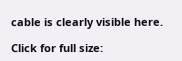cable is clearly visible here.

Click for full size: